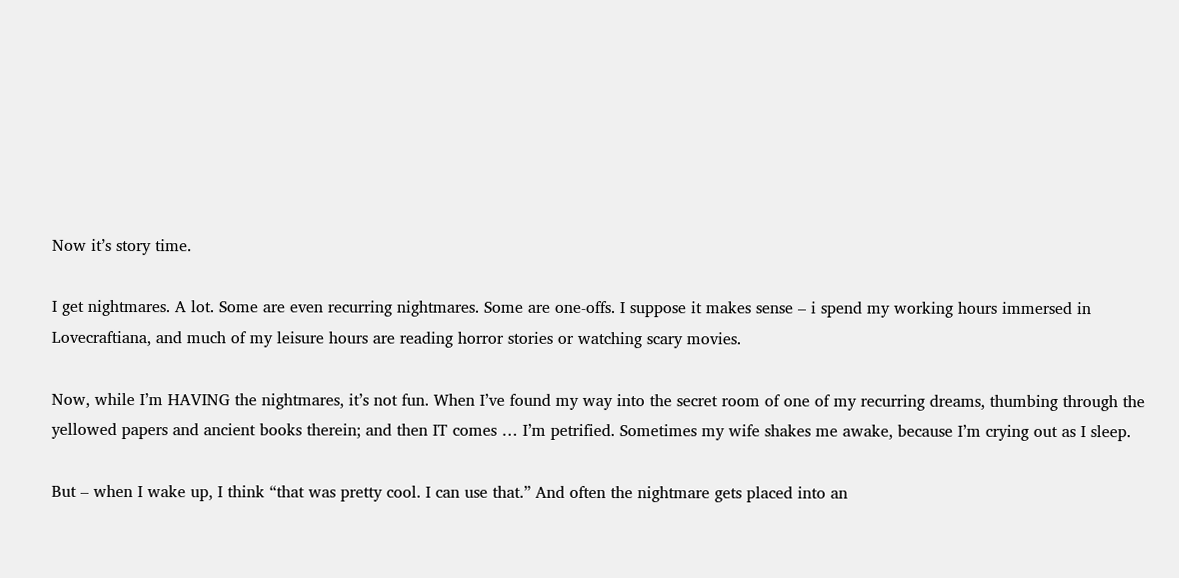Now it’s story time.

I get nightmares. A lot. Some are even recurring nightmares. Some are one-offs. I suppose it makes sense – i spend my working hours immersed in Lovecraftiana, and much of my leisure hours are reading horror stories or watching scary movies.

Now, while I’m HAVING the nightmares, it’s not fun. When I’ve found my way into the secret room of one of my recurring dreams, thumbing through the yellowed papers and ancient books therein; and then IT comes … I’m petrified. Sometimes my wife shakes me awake, because I’m crying out as I sleep.

But – when I wake up, I think “that was pretty cool. I can use that.” And often the nightmare gets placed into an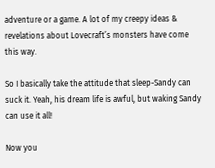adventure or a game. A lot of my creepy ideas & revelations about Lovecraft’s monsters have come this way.

So I basically take the attitude that sleep-Sandy can suck it. Yeah, his dream life is awful, but waking Sandy can use it all!

Now you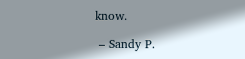know.

 – Sandy P.